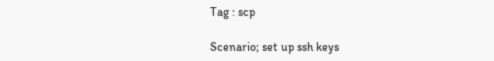Tag : scp

Scenario; set up ssh keys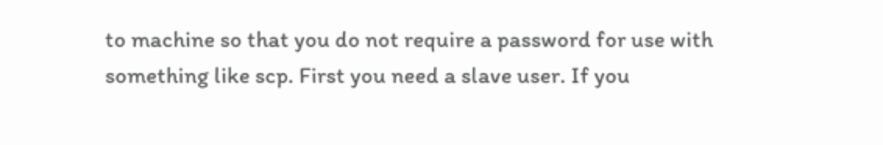to machine so that you do not require a password for use with something like scp. First you need a slave user. If you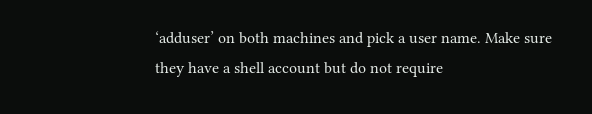‘adduser’ on both machines and pick a user name. Make sure they have a shell account but do not require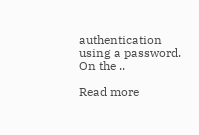authentication using a password. On the ..

Read more